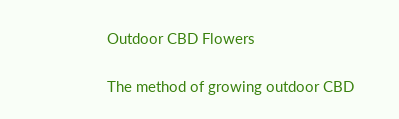Outdoor CBD Flowers

The method of growing outdoor CBD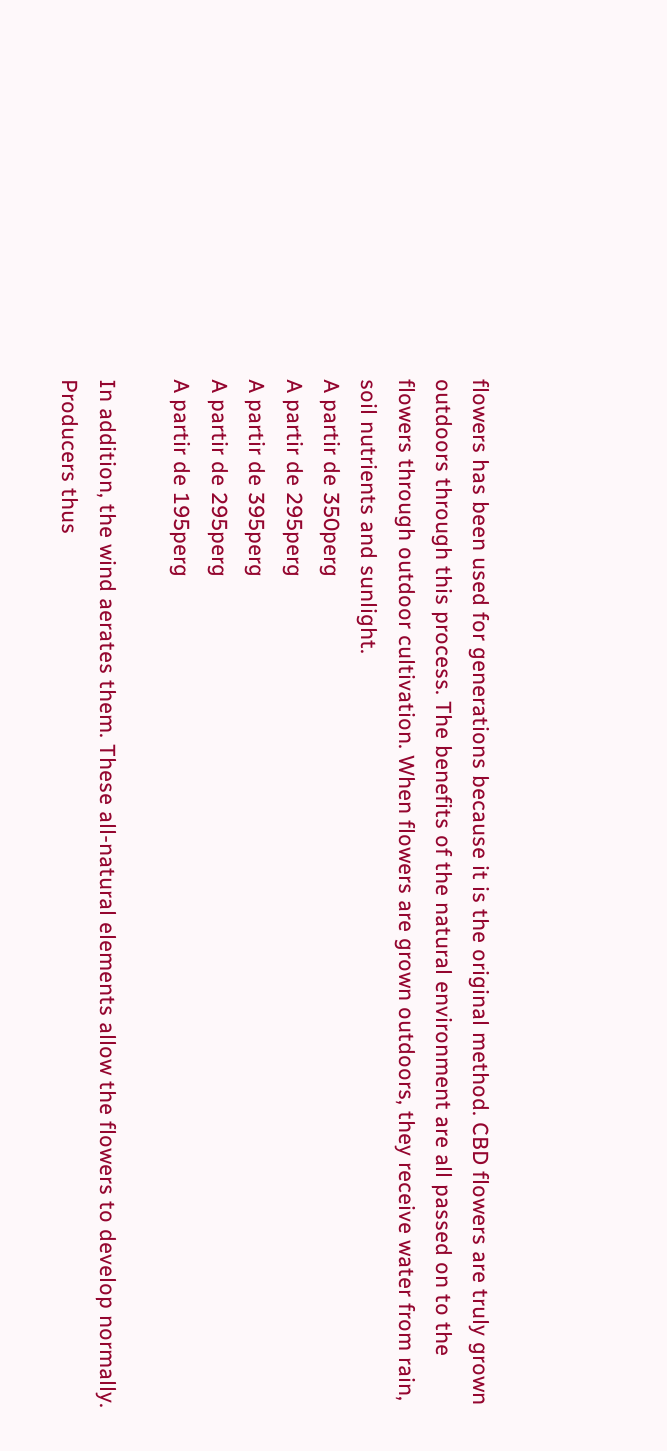flowers has been used for generations because it is the original method. CBD flowers are truly grown outdoors through this process. The benefits of the natural environment are all passed on to the flowers through outdoor cultivation. When flowers are grown outdoors, they receive water from rain, soil nutrients and sunlight.
A partir de 350perg
A partir de 295perg
A partir de 395perg
A partir de 295perg
A partir de 195perg

In addition, the wind aerates them. These all-natural elements allow the flowers to develop normally. Producers thus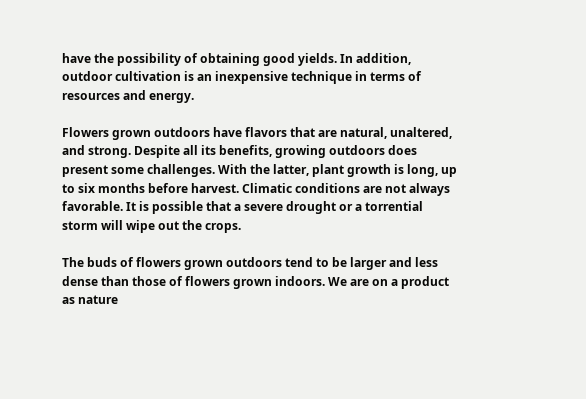have the possibility of obtaining good yields. In addition, outdoor cultivation is an inexpensive technique in terms of resources and energy.

Flowers grown outdoors have flavors that are natural, unaltered, and strong. Despite all its benefits, growing outdoors does present some challenges. With the latter, plant growth is long, up to six months before harvest. Climatic conditions are not always favorable. It is possible that a severe drought or a torrential storm will wipe out the crops.

The buds of flowers grown outdoors tend to be larger and less dense than those of flowers grown indoors. We are on a product as nature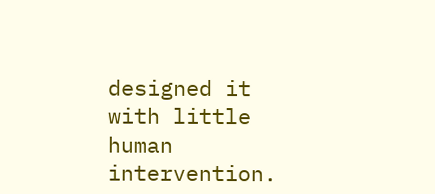designed it with little human intervention.